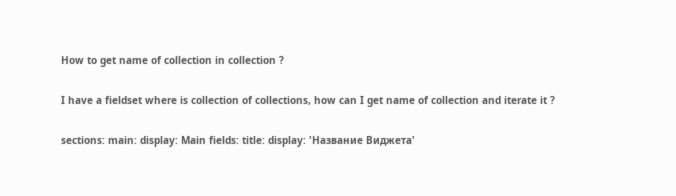How to get name of collection in collection ?

I have a fieldset where is collection of collections, how can I get name of collection and iterate it ?

sections: main: display: Main fields: title: display: 'Название Виджета'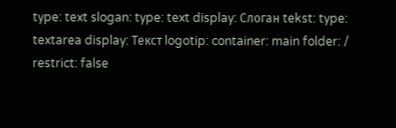type: text slogan: type: text display: Слоган tekst: type: textarea display: Текст logotip: container: main folder: / restrict: false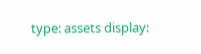type: assets display: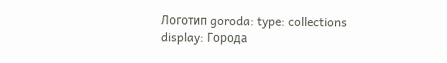Логотип goroda: type: collections display: Города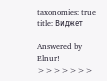taxonomies: true title: Виджет

Answered by Elnur!
>>>>>>>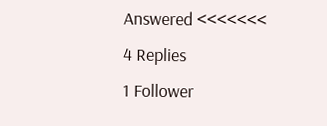Answered <<<<<<<
4 Replies
1 Follower